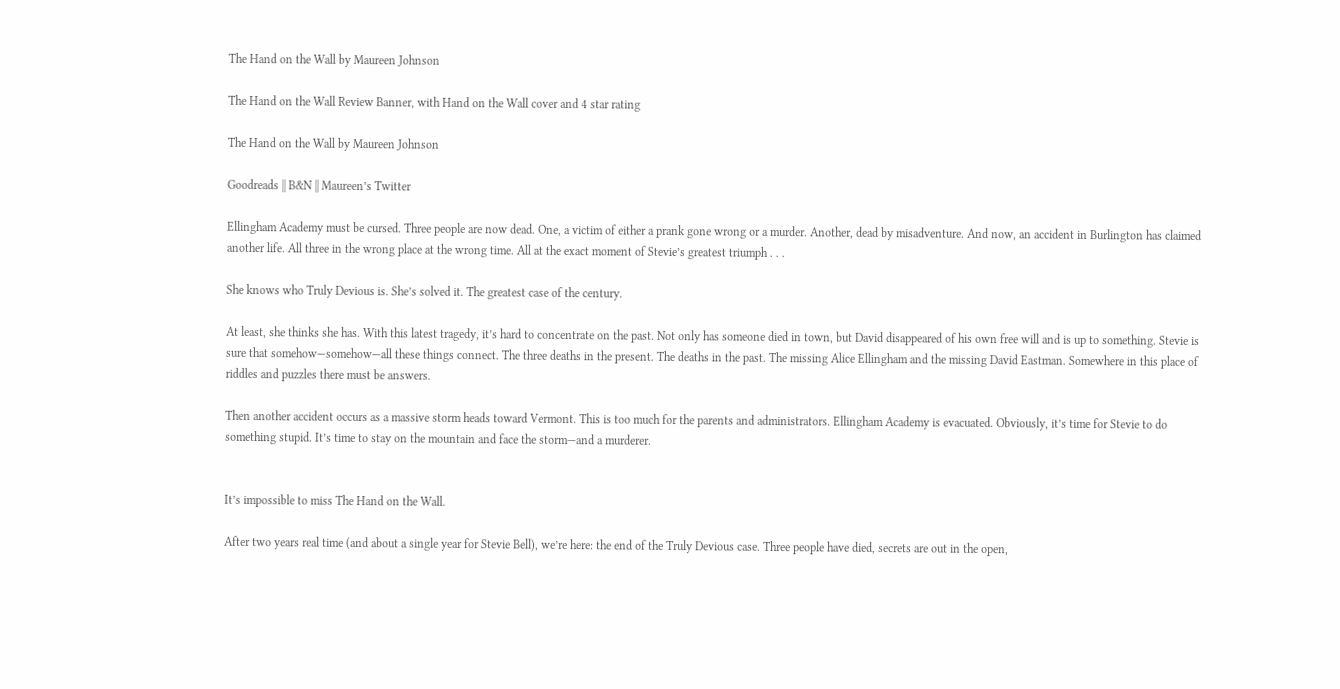The Hand on the Wall by Maureen Johnson

The Hand on the Wall Review Banner, with Hand on the Wall cover and 4 star rating

The Hand on the Wall by Maureen Johnson

Goodreads || B&N || Maureen’s Twitter

Ellingham Academy must be cursed. Three people are now dead. One, a victim of either a prank gone wrong or a murder. Another, dead by misadventure. And now, an accident in Burlington has claimed another life. All three in the wrong place at the wrong time. All at the exact moment of Stevie’s greatest triumph . . .

She knows who Truly Devious is. She’s solved it. The greatest case of the century.

At least, she thinks she has. With this latest tragedy, it’s hard to concentrate on the past. Not only has someone died in town, but David disappeared of his own free will and is up to something. Stevie is sure that somehow—somehow—all these things connect. The three deaths in the present. The deaths in the past. The missing Alice Ellingham and the missing David Eastman. Somewhere in this place of riddles and puzzles there must be answers.

Then another accident occurs as a massive storm heads toward Vermont. This is too much for the parents and administrators. Ellingham Academy is evacuated. Obviously, it’s time for Stevie to do something stupid. It’s time to stay on the mountain and face the storm—and a murderer.


It’s impossible to miss The Hand on the Wall.

After two years real time (and about a single year for Stevie Bell), we’re here: the end of the Truly Devious case. Three people have died, secrets are out in the open,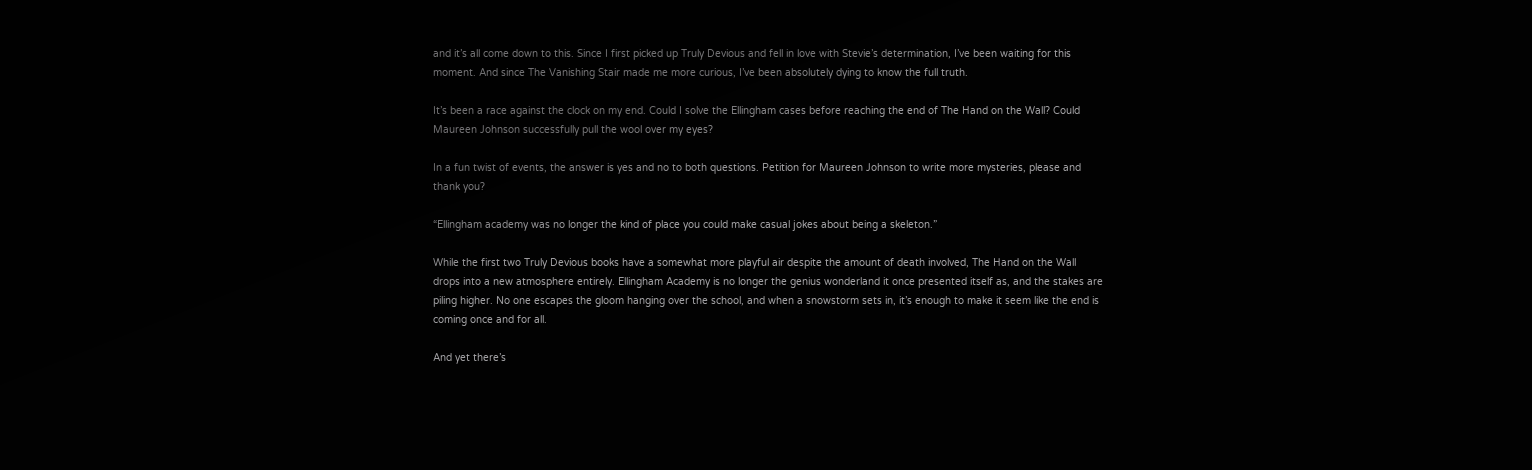and it’s all come down to this. Since I first picked up Truly Devious and fell in love with Stevie’s determination, I’ve been waiting for this moment. And since The Vanishing Stair made me more curious, I’ve been absolutely dying to know the full truth.

It’s been a race against the clock on my end. Could I solve the Ellingham cases before reaching the end of The Hand on the Wall? Could Maureen Johnson successfully pull the wool over my eyes?

In a fun twist of events, the answer is yes and no to both questions. Petition for Maureen Johnson to write more mysteries, please and thank you?

“Ellingham academy was no longer the kind of place you could make casual jokes about being a skeleton.”

While the first two Truly Devious books have a somewhat more playful air despite the amount of death involved, The Hand on the Wall drops into a new atmosphere entirely. Ellingham Academy is no longer the genius wonderland it once presented itself as, and the stakes are piling higher. No one escapes the gloom hanging over the school, and when a snowstorm sets in, it’s enough to make it seem like the end is coming once and for all.

And yet there’s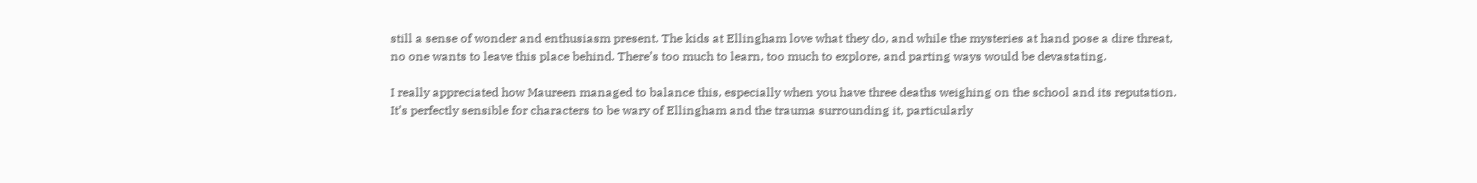still a sense of wonder and enthusiasm present. The kids at Ellingham love what they do, and while the mysteries at hand pose a dire threat, no one wants to leave this place behind. There’s too much to learn, too much to explore, and parting ways would be devastating.

I really appreciated how Maureen managed to balance this, especially when you have three deaths weighing on the school and its reputation. It’s perfectly sensible for characters to be wary of Ellingham and the trauma surrounding it, particularly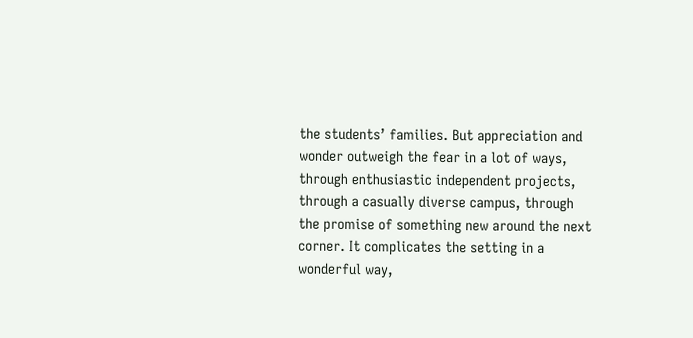the students’ families. But appreciation and wonder outweigh the fear in a lot of ways, through enthusiastic independent projects, through a casually diverse campus, through the promise of something new around the next corner. It complicates the setting in a wonderful way,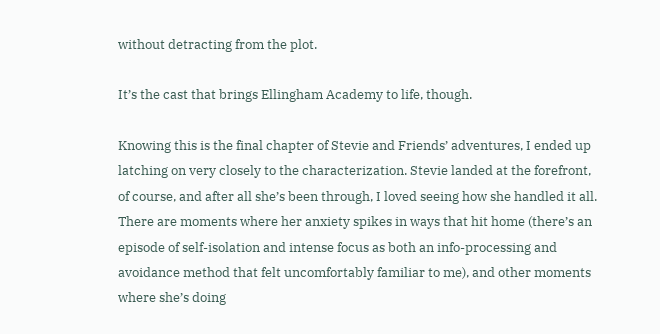without detracting from the plot.

It’s the cast that brings Ellingham Academy to life, though.

Knowing this is the final chapter of Stevie and Friends’ adventures, I ended up latching on very closely to the characterization. Stevie landed at the forefront, of course, and after all she’s been through, I loved seeing how she handled it all. There are moments where her anxiety spikes in ways that hit home (there’s an episode of self-isolation and intense focus as both an info-processing and avoidance method that felt uncomfortably familiar to me), and other moments where she’s doing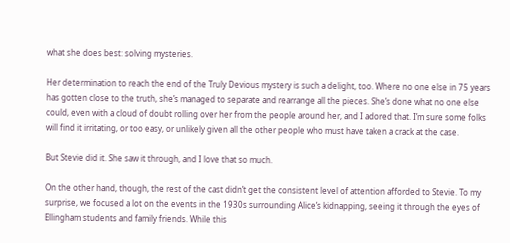what she does best: solving mysteries.

Her determination to reach the end of the Truly Devious mystery is such a delight, too. Where no one else in 75 years has gotten close to the truth, she’s managed to separate and rearrange all the pieces. She’s done what no one else could, even with a cloud of doubt rolling over her from the people around her, and I adored that. I’m sure some folks will find it irritating, or too easy, or unlikely given all the other people who must have taken a crack at the case.

But Stevie did it. She saw it through, and I love that so much.

On the other hand, though, the rest of the cast didn’t get the consistent level of attention afforded to Stevie. To my surprise, we focused a lot on the events in the 1930s surrounding Alice’s kidnapping, seeing it through the eyes of Ellingham students and family friends. While this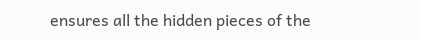ensures all the hidden pieces of the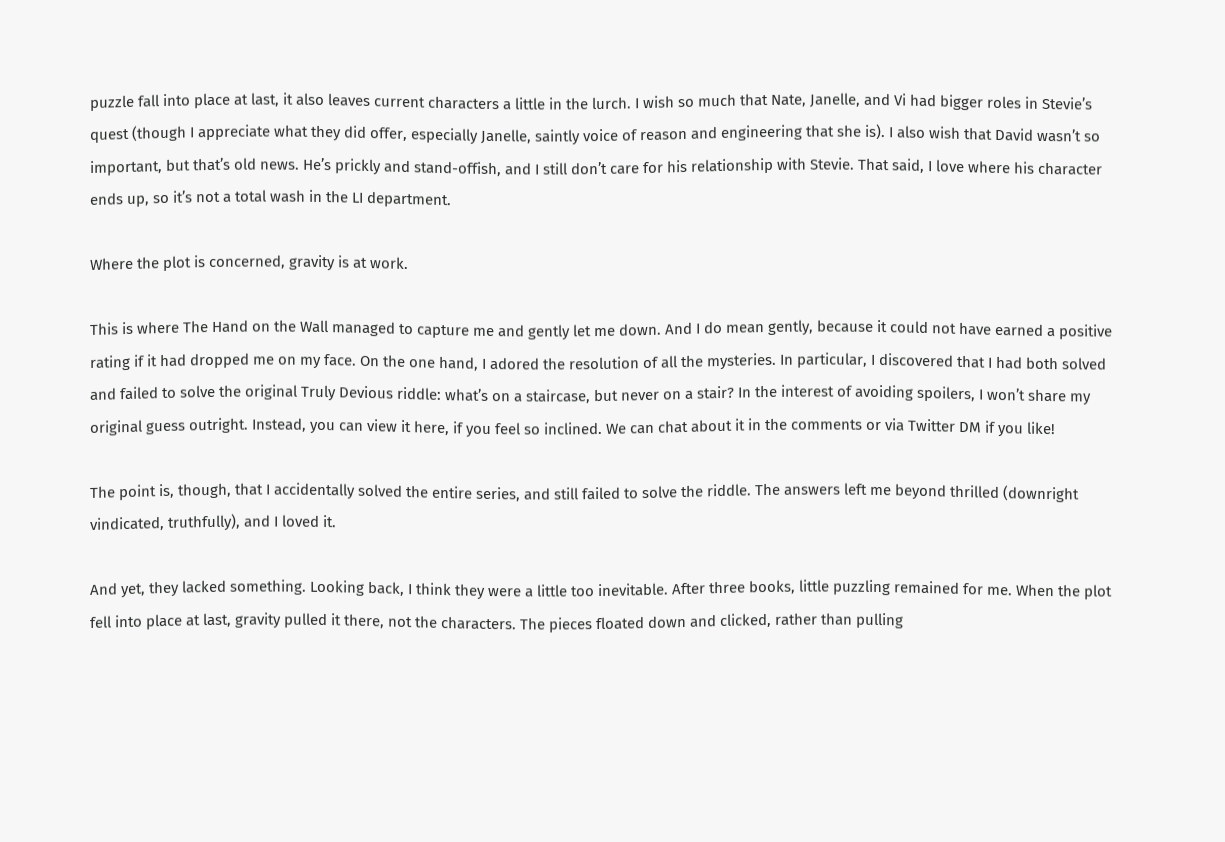puzzle fall into place at last, it also leaves current characters a little in the lurch. I wish so much that Nate, Janelle, and Vi had bigger roles in Stevie’s quest (though I appreciate what they did offer, especially Janelle, saintly voice of reason and engineering that she is). I also wish that David wasn’t so important, but that’s old news. He’s prickly and stand-offish, and I still don’t care for his relationship with Stevie. That said, I love where his character ends up, so it’s not a total wash in the LI department.

Where the plot is concerned, gravity is at work.

This is where The Hand on the Wall managed to capture me and gently let me down. And I do mean gently, because it could not have earned a positive rating if it had dropped me on my face. On the one hand, I adored the resolution of all the mysteries. In particular, I discovered that I had both solved and failed to solve the original Truly Devious riddle: what’s on a staircase, but never on a stair? In the interest of avoiding spoilers, I won’t share my original guess outright. Instead, you can view it here, if you feel so inclined. We can chat about it in the comments or via Twitter DM if you like!

The point is, though, that I accidentally solved the entire series, and still failed to solve the riddle. The answers left me beyond thrilled (downright vindicated, truthfully), and I loved it.

And yet, they lacked something. Looking back, I think they were a little too inevitable. After three books, little puzzling remained for me. When the plot fell into place at last, gravity pulled it there, not the characters. The pieces floated down and clicked, rather than pulling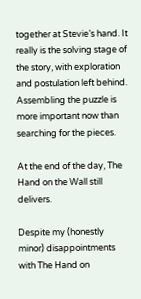together at Stevie’s hand. It really is the solving stage of the story, with exploration and postulation left behind. Assembling the puzzle is more important now than searching for the pieces.

At the end of the day, The Hand on the Wall still delivers.

Despite my (honestly minor) disappointments with The Hand on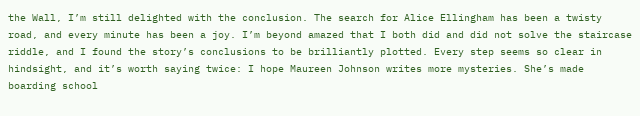the Wall, I’m still delighted with the conclusion. The search for Alice Ellingham has been a twisty road, and every minute has been a joy. I’m beyond amazed that I both did and did not solve the staircase riddle, and I found the story’s conclusions to be brilliantly plotted. Every step seems so clear in hindsight, and it’s worth saying twice: I hope Maureen Johnson writes more mysteries. She’s made boarding school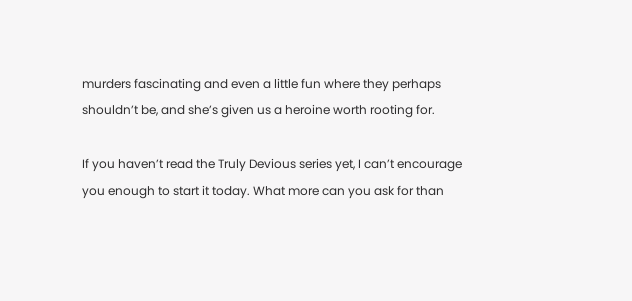murders fascinating and even a little fun where they perhaps shouldn’t be, and she’s given us a heroine worth rooting for.

If you haven’t read the Truly Devious series yet, I can’t encourage you enough to start it today. What more can you ask for than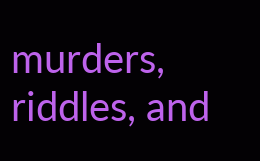murders, riddles, and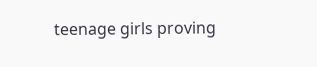teenage girls proving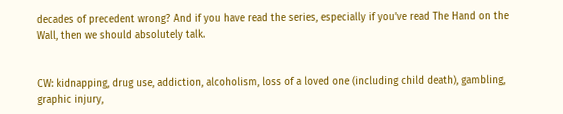decades of precedent wrong? And if you have read the series, especially if you’ve read The Hand on the Wall, then we should absolutely talk.


CW: kidnapping, drug use, addiction, alcoholism, loss of a loved one (including child death), gambling, graphic injury,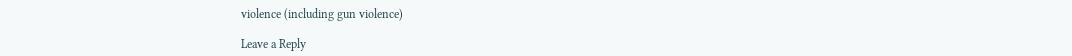violence (including gun violence)

Leave a Reply